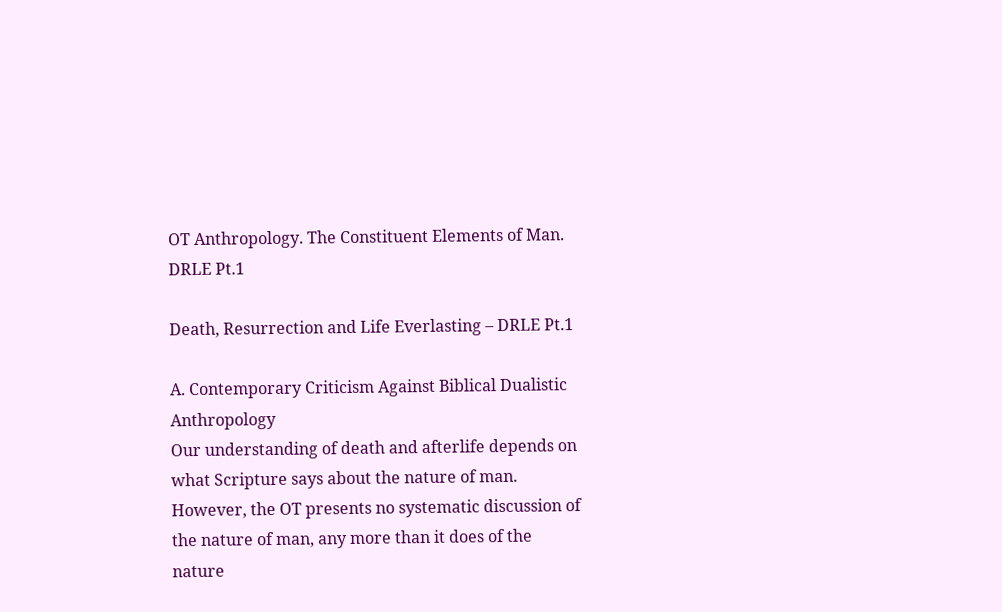OT Anthropology. The Constituent Elements of Man. DRLE Pt.1

Death, Resurrection and Life Everlasting – DRLE Pt.1

A. Contemporary Criticism Against Biblical Dualistic Anthropology
Our understanding of death and afterlife depends on what Scripture says about the nature of man. However, the OT presents no systematic discussion of the nature of man, any more than it does of the nature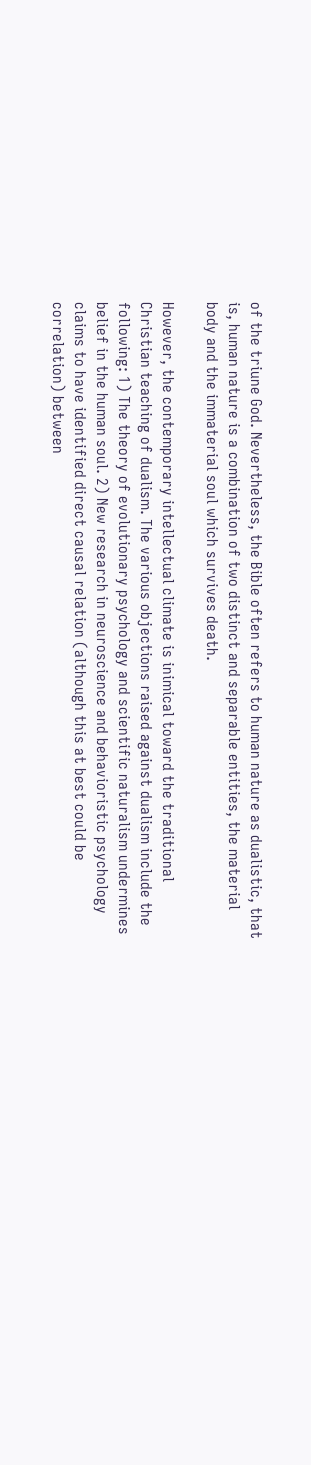of the triune God. Nevertheless, the Bible often refers to human nature as dualistic, that is, human nature is a combination of two distinct and separable entities, the material body and the immaterial soul which survives death.

However, the contemporary intellectual climate is inimical toward the traditional Christian teaching of dualism. The various objections raised against dualism include the following: 1) The theory of evolutionary psychology and scientific naturalism undermines belief in the human soul. 2) New research in neuroscience and behavioristic psychology claims to have identified direct causal relation (although this at best could be correlation) between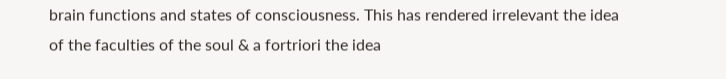brain functions and states of consciousness. This has rendered irrelevant the idea of the faculties of the soul & a fortriori the idea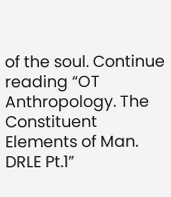of the soul. Continue reading “OT Anthropology. The Constituent Elements of Man. DRLE Pt.1”